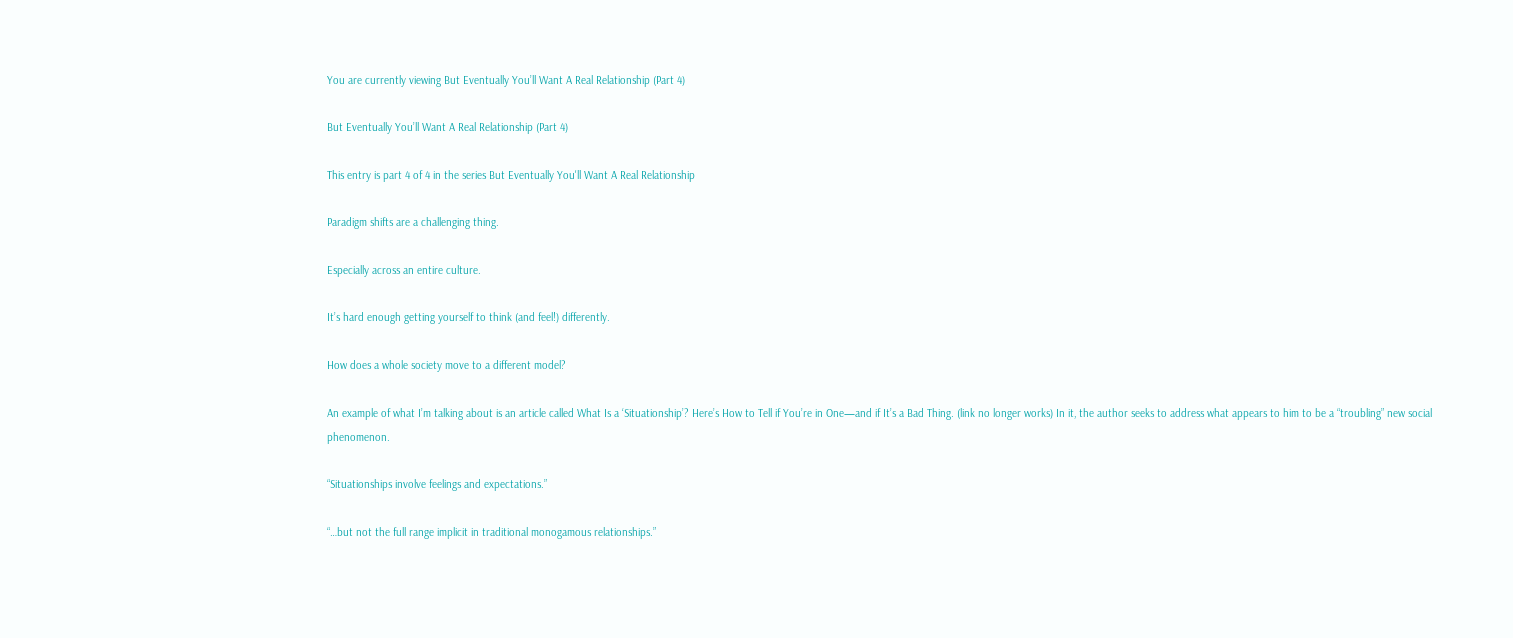You are currently viewing But Eventually You’ll Want A Real Relationship (Part 4)

But Eventually You’ll Want A Real Relationship (Part 4)

This entry is part 4 of 4 in the series But Eventually You'll Want A Real Relationship

Paradigm shifts are a challenging thing.

Especially across an entire culture.

It’s hard enough getting yourself to think (and feel!) differently.

How does a whole society move to a different model?

An example of what I’m talking about is an article called What Is a ‘Situationship’? Here’s How to Tell if You’re in One—and if It’s a Bad Thing. (link no longer works) In it, the author seeks to address what appears to him to be a “troubling” new social phenomenon.

“Situationships involve feelings and expectations.”

“…but not the full range implicit in traditional monogamous relationships.”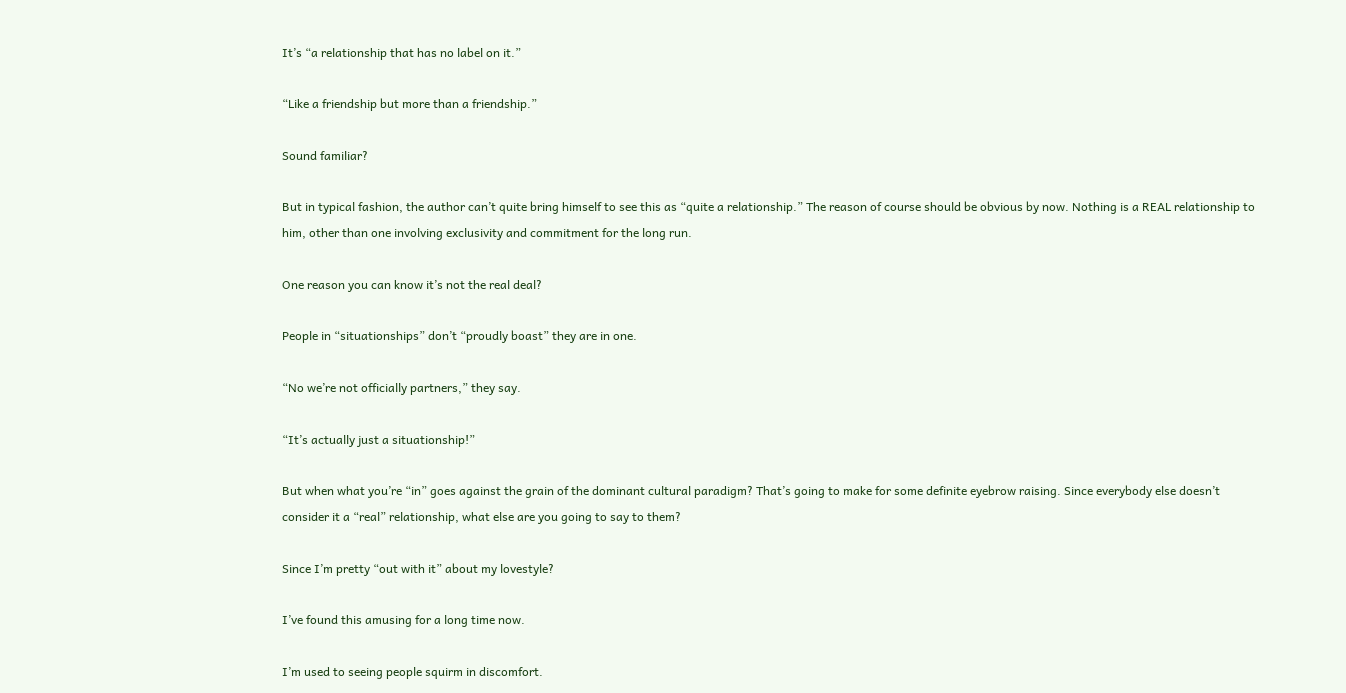It’s “a relationship that has no label on it.”

“Like a friendship but more than a friendship.”

Sound familiar?

But in typical fashion, the author can’t quite bring himself to see this as “quite a relationship.” The reason of course should be obvious by now. Nothing is a REAL relationship to him, other than one involving exclusivity and commitment for the long run.

One reason you can know it’s not the real deal?

People in “situationships” don’t “proudly boast” they are in one.

“No we’re not officially partners,” they say.

“It’s actually just a situationship!”

But when what you’re “in” goes against the grain of the dominant cultural paradigm? That’s going to make for some definite eyebrow raising. Since everybody else doesn’t consider it a “real” relationship, what else are you going to say to them?

Since I’m pretty “out with it” about my lovestyle?

I’ve found this amusing for a long time now.

I’m used to seeing people squirm in discomfort.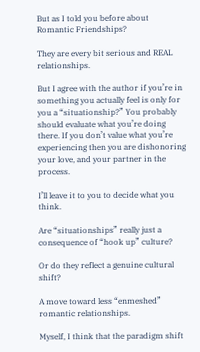But as I told you before about Romantic Friendships?

They are every bit serious and REAL relationships.

But I agree with the author if you’re in something you actually feel is only for you a “situationship?” You probably should evaluate what you’re doing there. If you don’t value what you’re experiencing then you are dishonoring your love, and your partner in the process.

I’ll leave it to you to decide what you think.

Are “situationships” really just a consequence of “hook up” culture?

Or do they reflect a genuine cultural shift?

A move toward less “enmeshed” romantic relationships.

Myself, I think that the paradigm shift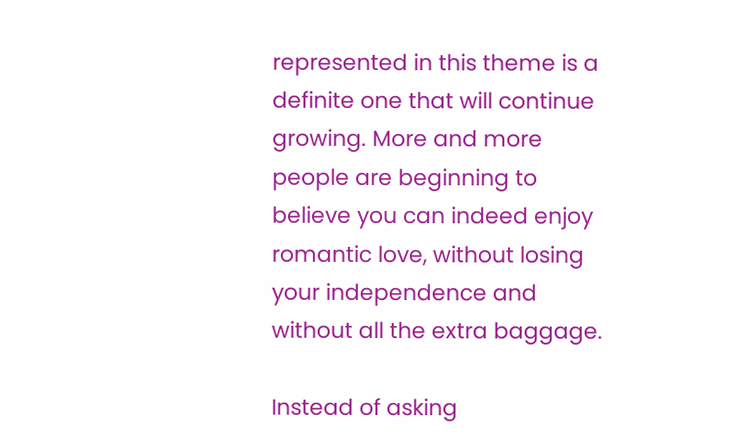represented in this theme is a definite one that will continue growing. More and more people are beginning to believe you can indeed enjoy romantic love, without losing your independence and without all the extra baggage.

Instead of asking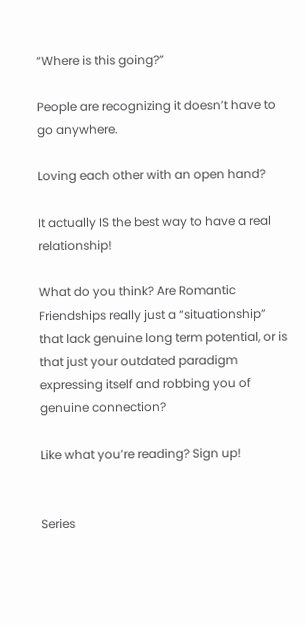“Where is this going?”

People are recognizing it doesn’t have to go anywhere.

Loving each other with an open hand?

It actually IS the best way to have a real relationship!

What do you think? Are Romantic Friendships really just a “situationship” that lack genuine long term potential, or is that just your outdated paradigm expressing itself and robbing you of genuine connection?

Like what you’re reading? Sign up!


Series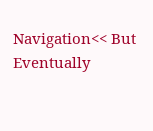Navigation<< But Eventually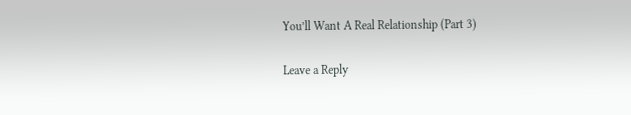You’ll Want A Real Relationship (Part 3)

Leave a Reply